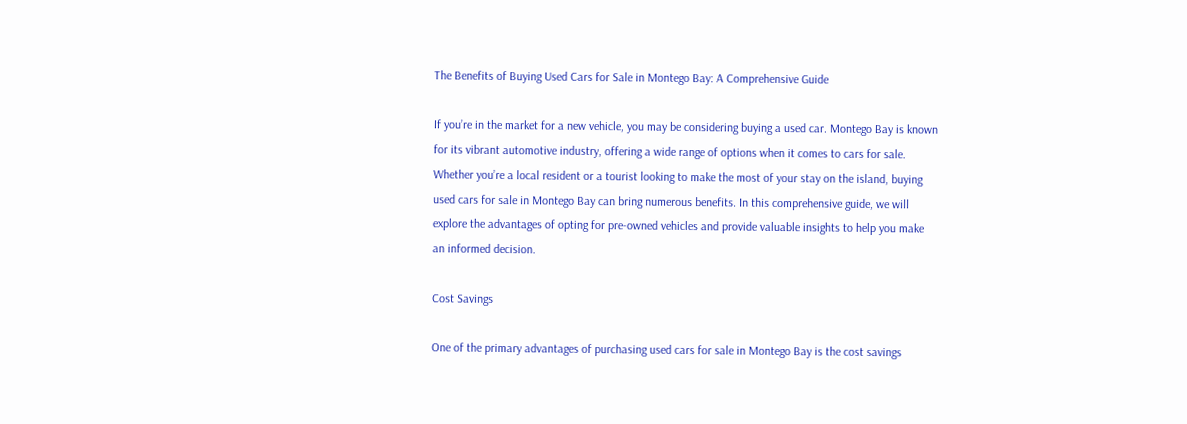The Benefits of Buying Used Cars for Sale in Montego Bay: A Comprehensive Guide

If you’re in the market for a new vehicle, you may be considering buying a used car. Montego Bay is known for its vibrant automotive industry, offering a wide range of options when it comes to cars for sale. Whether you’re a local resident or a tourist looking to make the most of your stay on the island, buying used cars for sale in Montego Bay can bring numerous benefits. In this comprehensive guide, we will explore the advantages of opting for pre-owned vehicles and provide valuable insights to help you make an informed decision.

Cost Savings

One of the primary advantages of purchasing used cars for sale in Montego Bay is the cost savings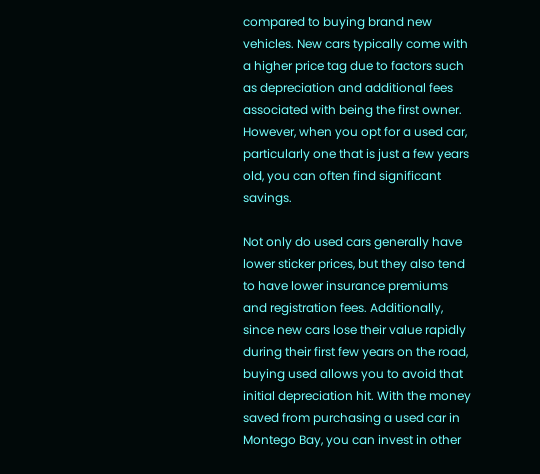compared to buying brand new vehicles. New cars typically come with a higher price tag due to factors such as depreciation and additional fees associated with being the first owner. However, when you opt for a used car, particularly one that is just a few years old, you can often find significant savings.

Not only do used cars generally have lower sticker prices, but they also tend to have lower insurance premiums and registration fees. Additionally, since new cars lose their value rapidly during their first few years on the road, buying used allows you to avoid that initial depreciation hit. With the money saved from purchasing a used car in Montego Bay, you can invest in other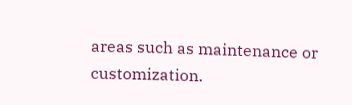areas such as maintenance or customization.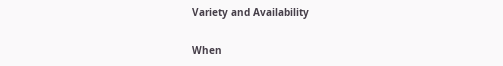Variety and Availability

When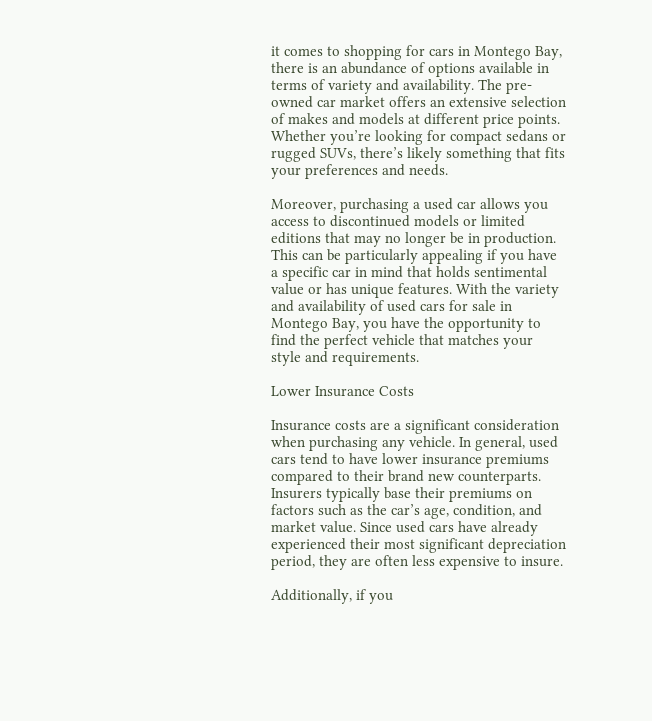it comes to shopping for cars in Montego Bay, there is an abundance of options available in terms of variety and availability. The pre-owned car market offers an extensive selection of makes and models at different price points. Whether you’re looking for compact sedans or rugged SUVs, there’s likely something that fits your preferences and needs.

Moreover, purchasing a used car allows you access to discontinued models or limited editions that may no longer be in production. This can be particularly appealing if you have a specific car in mind that holds sentimental value or has unique features. With the variety and availability of used cars for sale in Montego Bay, you have the opportunity to find the perfect vehicle that matches your style and requirements.

Lower Insurance Costs

Insurance costs are a significant consideration when purchasing any vehicle. In general, used cars tend to have lower insurance premiums compared to their brand new counterparts. Insurers typically base their premiums on factors such as the car’s age, condition, and market value. Since used cars have already experienced their most significant depreciation period, they are often less expensive to insure.

Additionally, if you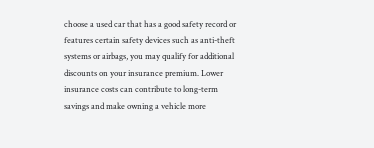choose a used car that has a good safety record or features certain safety devices such as anti-theft systems or airbags, you may qualify for additional discounts on your insurance premium. Lower insurance costs can contribute to long-term savings and make owning a vehicle more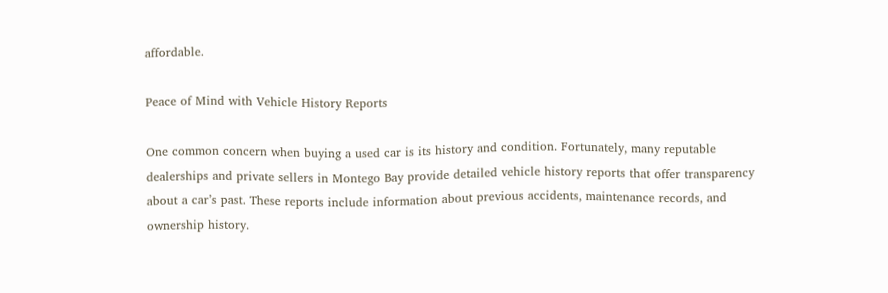affordable.

Peace of Mind with Vehicle History Reports

One common concern when buying a used car is its history and condition. Fortunately, many reputable dealerships and private sellers in Montego Bay provide detailed vehicle history reports that offer transparency about a car’s past. These reports include information about previous accidents, maintenance records, and ownership history.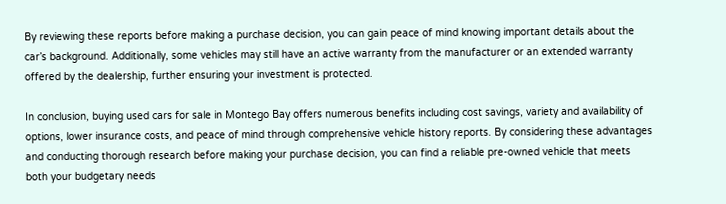By reviewing these reports before making a purchase decision, you can gain peace of mind knowing important details about the car’s background. Additionally, some vehicles may still have an active warranty from the manufacturer or an extended warranty offered by the dealership, further ensuring your investment is protected.

In conclusion, buying used cars for sale in Montego Bay offers numerous benefits including cost savings, variety and availability of options, lower insurance costs, and peace of mind through comprehensive vehicle history reports. By considering these advantages and conducting thorough research before making your purchase decision, you can find a reliable pre-owned vehicle that meets both your budgetary needs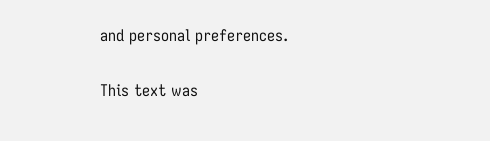and personal preferences.

This text was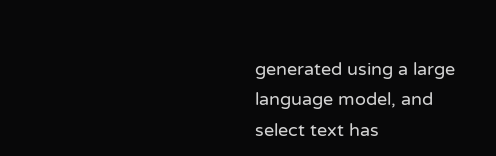generated using a large language model, and select text has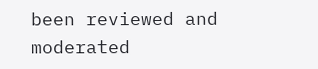been reviewed and moderated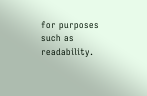for purposes such as readability.